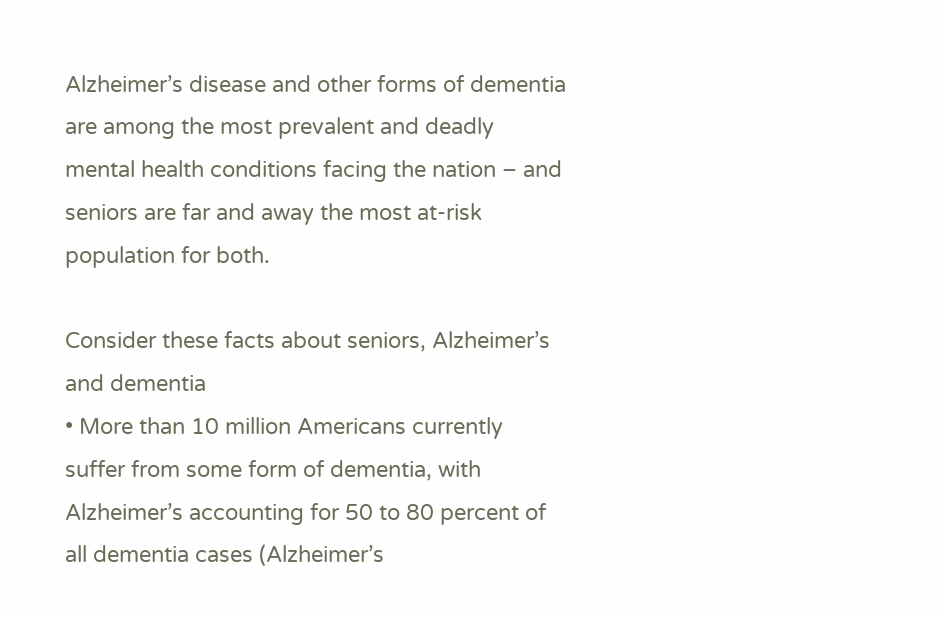Alzheimer’s disease and other forms of dementia are among the most prevalent and deadly mental health conditions facing the nation – and seniors are far and away the most at-risk population for both.

Consider these facts about seniors, Alzheimer’s and dementia
• More than 10 million Americans currently suffer from some form of dementia, with Alzheimer’s accounting for 50 to 80 percent of all dementia cases (Alzheimer’s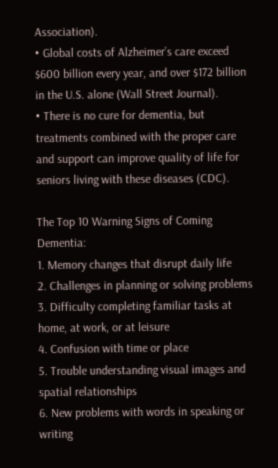Association).
• Global costs of Alzheimer’s care exceed $600 billion every year, and over $172 billion in the U.S. alone (Wall Street Journal).
• There is no cure for dementia, but treatments combined with the proper care and support can improve quality of life for seniors living with these diseases (CDC).

The Top 10 Warning Signs of Coming Dementia:
1. Memory changes that disrupt daily life
2. Challenges in planning or solving problems
3. Difficulty completing familiar tasks at home, at work, or at leisure
4. Confusion with time or place
5. Trouble understanding visual images and spatial relationships
6. New problems with words in speaking or writing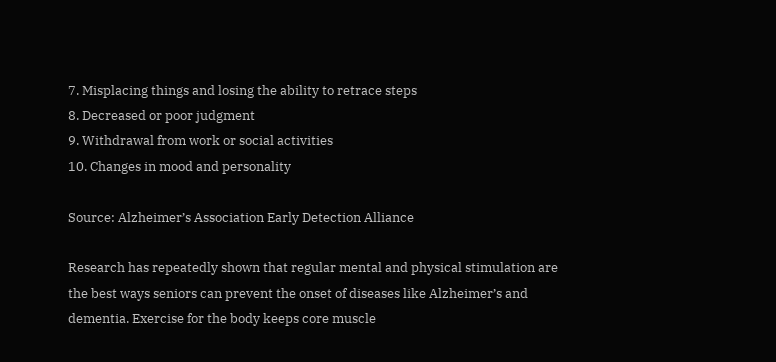7. Misplacing things and losing the ability to retrace steps
8. Decreased or poor judgment
9. Withdrawal from work or social activities
10. Changes in mood and personality

Source: Alzheimer’s Association Early Detection Alliance

Research has repeatedly shown that regular mental and physical stimulation are the best ways seniors can prevent the onset of diseases like Alzheimer’s and dementia. Exercise for the body keeps core muscle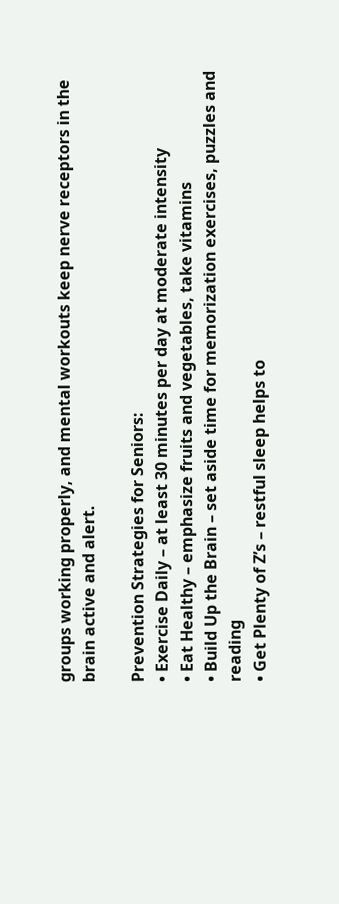groups working properly, and mental workouts keep nerve receptors in the brain active and alert.

Prevention Strategies for Seniors:
• Exercise Daily – at least 30 minutes per day at moderate intensity
• Eat Healthy – emphasize fruits and vegetables, take vitamins
• Build Up the Brain – set aside time for memorization exercises, puzzles and reading
• Get Plenty of Z’s – restful sleep helps to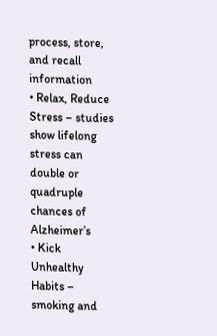process, store, and recall information
• Relax, Reduce Stress – studies show lifelong stress can double or quadruple chances of Alzheimer’s
• Kick Unhealthy Habits – smoking and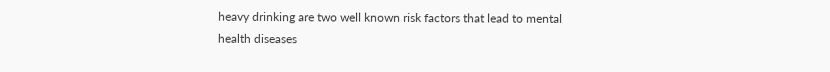heavy drinking are two well known risk factors that lead to mental health diseases